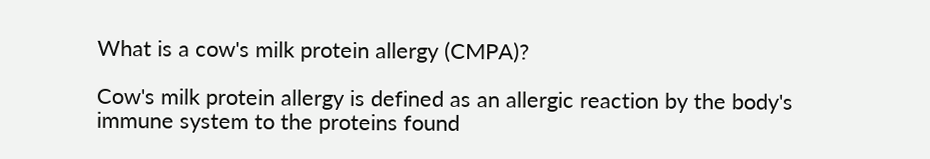What is a cow's milk protein allergy (CMPA)?

Cow's milk protein allergy is defined as an allergic reaction by the body's immune system to the proteins found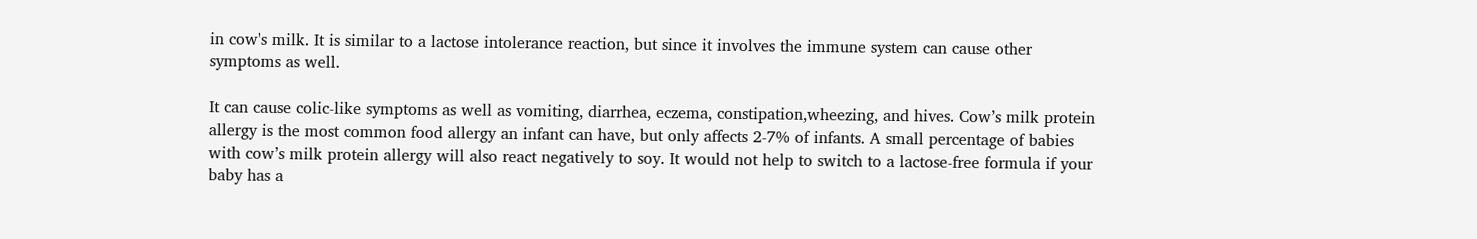in cow's milk. It is similar to a lactose intolerance reaction, but since it involves the immune system can cause other symptoms as well.

It can cause colic-like symptoms as well as vomiting, diarrhea, eczema, constipation,wheezing, and hives. Cow’s milk protein allergy is the most common food allergy an infant can have, but only affects 2-7% of infants. A small percentage of babies with cow’s milk protein allergy will also react negatively to soy. It would not help to switch to a lactose-free formula if your baby has a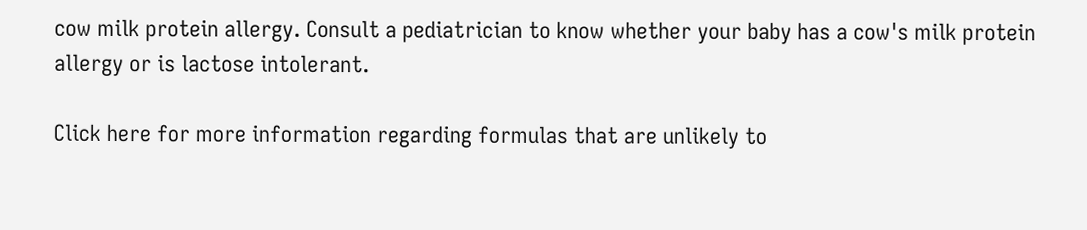cow milk protein allergy. Consult a pediatrician to know whether your baby has a cow's milk protein allergy or is lactose intolerant.

Click here for more information regarding formulas that are unlikely to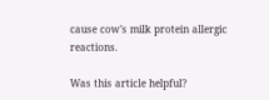cause cow's milk protein allergic reactions.

Was this article helpful?